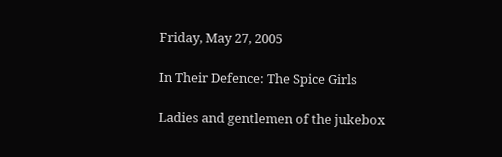Friday, May 27, 2005

In Their Defence: The Spice Girls

Ladies and gentlemen of the jukebox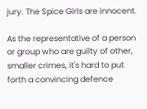jury. The Spice Girls are innocent.

As the representative of a person or group who are guilty of other, smaller crimes, it's hard to put forth a convincing defence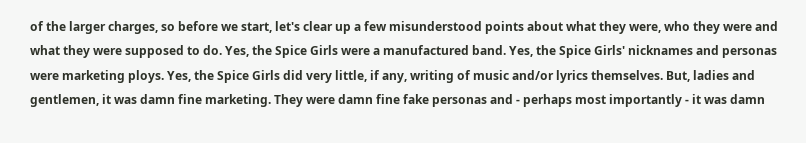of the larger charges, so before we start, let's clear up a few misunderstood points about what they were, who they were and what they were supposed to do. Yes, the Spice Girls were a manufactured band. Yes, the Spice Girls' nicknames and personas were marketing ploys. Yes, the Spice Girls did very little, if any, writing of music and/or lyrics themselves. But, ladies and gentlemen, it was damn fine marketing. They were damn fine fake personas and - perhaps most importantly - it was damn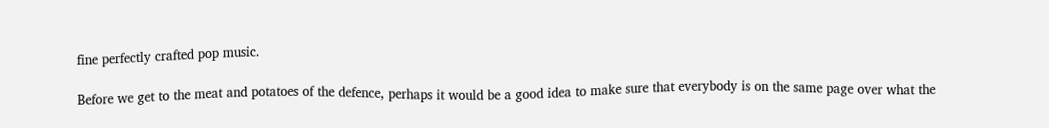fine perfectly crafted pop music.

Before we get to the meat and potatoes of the defence, perhaps it would be a good idea to make sure that everybody is on the same page over what the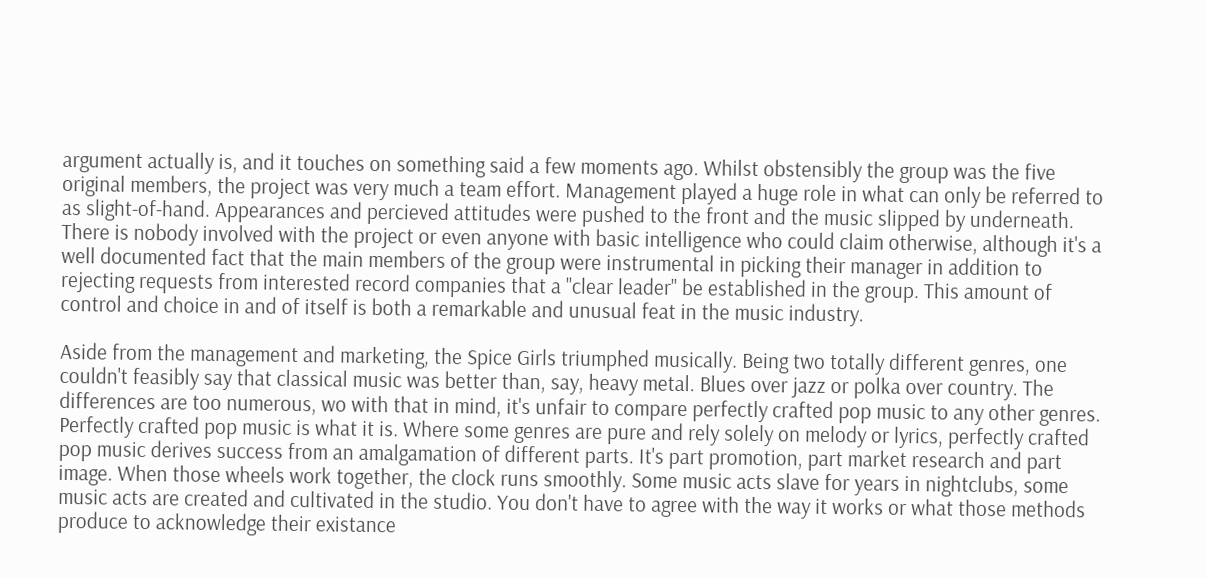argument actually is, and it touches on something said a few moments ago. Whilst obstensibly the group was the five original members, the project was very much a team effort. Management played a huge role in what can only be referred to as slight-of-hand. Appearances and percieved attitudes were pushed to the front and the music slipped by underneath. There is nobody involved with the project or even anyone with basic intelligence who could claim otherwise, although it's a well documented fact that the main members of the group were instrumental in picking their manager in addition to rejecting requests from interested record companies that a "clear leader" be established in the group. This amount of control and choice in and of itself is both a remarkable and unusual feat in the music industry.

Aside from the management and marketing, the Spice Girls triumphed musically. Being two totally different genres, one couldn't feasibly say that classical music was better than, say, heavy metal. Blues over jazz or polka over country. The differences are too numerous, wo with that in mind, it's unfair to compare perfectly crafted pop music to any other genres. Perfectly crafted pop music is what it is. Where some genres are pure and rely solely on melody or lyrics, perfectly crafted pop music derives success from an amalgamation of different parts. It's part promotion, part market research and part image. When those wheels work together, the clock runs smoothly. Some music acts slave for years in nightclubs, some music acts are created and cultivated in the studio. You don't have to agree with the way it works or what those methods produce to acknowledge their existance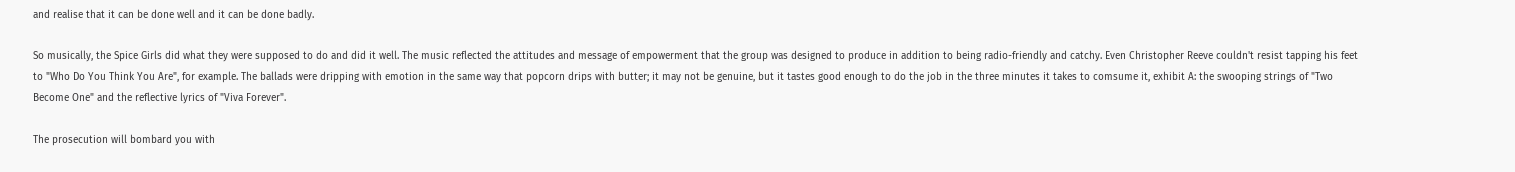and realise that it can be done well and it can be done badly.

So musically, the Spice Girls did what they were supposed to do and did it well. The music reflected the attitudes and message of empowerment that the group was designed to produce in addition to being radio-friendly and catchy. Even Christopher Reeve couldn't resist tapping his feet to "Who Do You Think You Are", for example. The ballads were dripping with emotion in the same way that popcorn drips with butter; it may not be genuine, but it tastes good enough to do the job in the three minutes it takes to comsume it, exhibit A: the swooping strings of "Two Become One" and the reflective lyrics of "Viva Forever".

The prosecution will bombard you with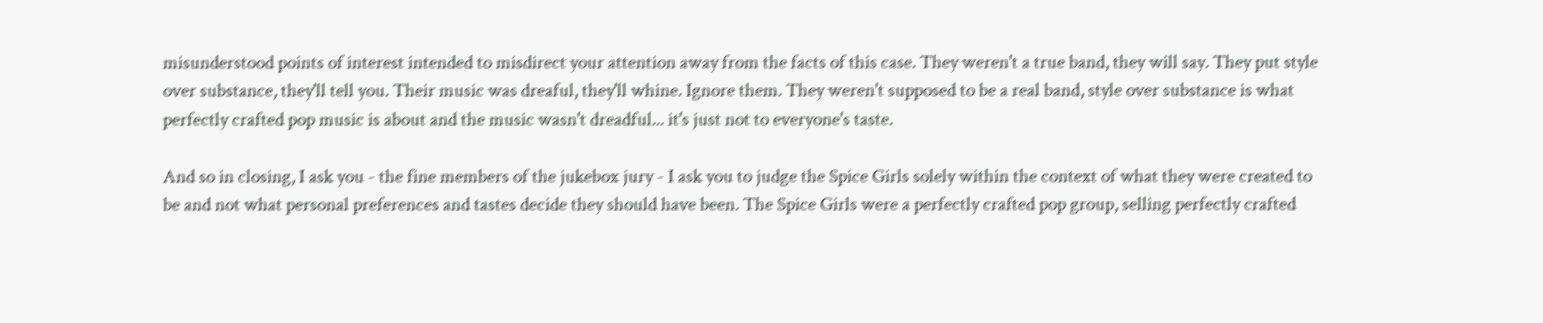misunderstood points of interest intended to misdirect your attention away from the facts of this case. They weren't a true band, they will say. They put style over substance, they'll tell you. Their music was dreaful, they'll whine. Ignore them. They weren't supposed to be a real band, style over substance is what perfectly crafted pop music is about and the music wasn't dreadful... it's just not to everyone's taste.

And so in closing, I ask you - the fine members of the jukebox jury - I ask you to judge the Spice Girls solely within the context of what they were created to be and not what personal preferences and tastes decide they should have been. The Spice Girls were a perfectly crafted pop group, selling perfectly crafted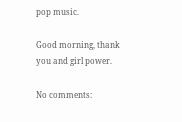pop music.

Good morning, thank you and girl power.

No comments: